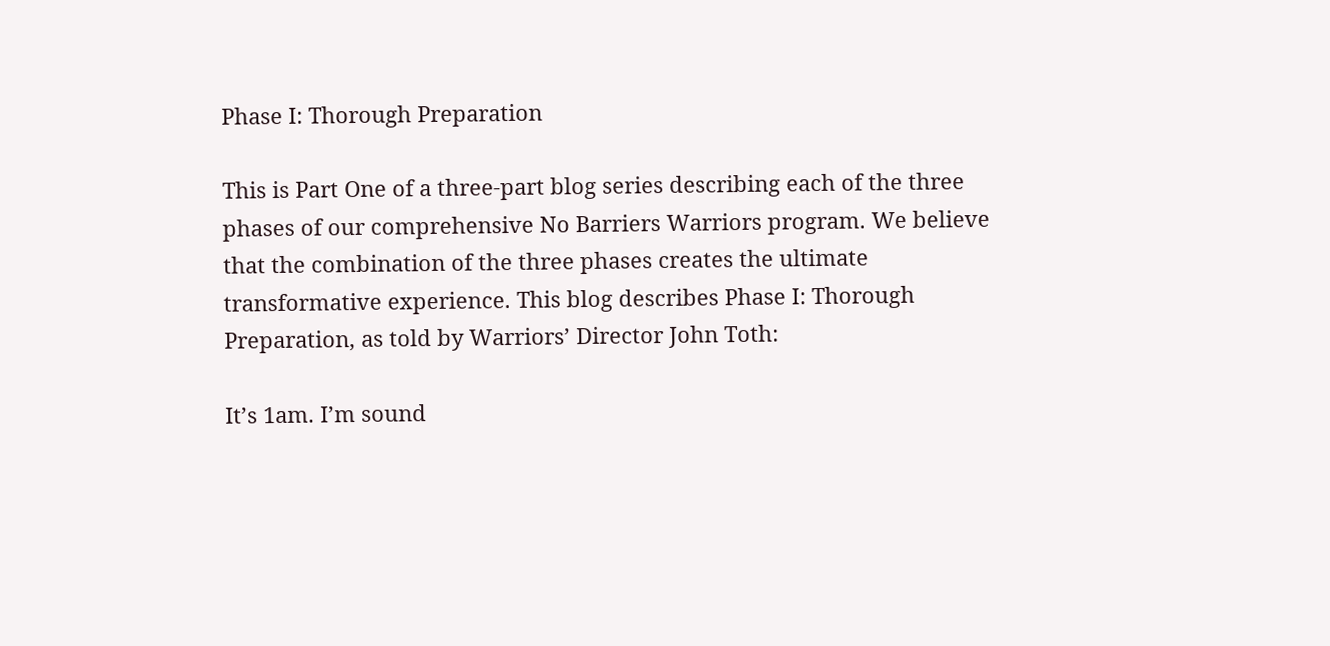Phase I: Thorough Preparation

This is Part One of a three-part blog series describing each of the three phases of our comprehensive No Barriers Warriors program. We believe that the combination of the three phases creates the ultimate transformative experience. This blog describes Phase I: Thorough Preparation, as told by Warriors’ Director John Toth:

It’s 1am. I’m sound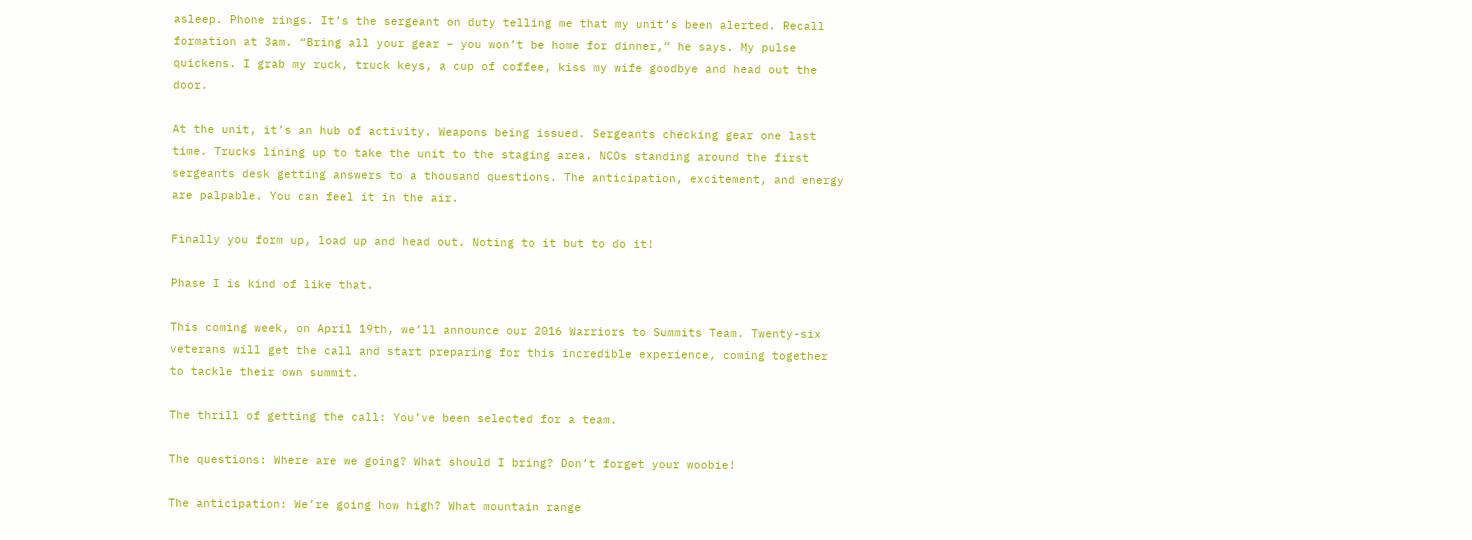asleep. Phone rings. It’s the sergeant on duty telling me that my unit’s been alerted. Recall formation at 3am. “Bring all your gear – you won’t be home for dinner,” he says. My pulse quickens. I grab my ruck, truck keys, a cup of coffee, kiss my wife goodbye and head out the door.

At the unit, it’s an hub of activity. Weapons being issued. Sergeants checking gear one last time. Trucks lining up to take the unit to the staging area. NCOs standing around the first sergeants desk getting answers to a thousand questions. The anticipation, excitement, and energy are palpable. You can feel it in the air.

Finally you form up, load up and head out. Noting to it but to do it!

Phase I is kind of like that.

This coming week, on April 19th, we’ll announce our 2016 Warriors to Summits Team. Twenty-six veterans will get the call and start preparing for this incredible experience, coming together to tackle their own summit.

The thrill of getting the call: You’ve been selected for a team.

The questions: Where are we going? What should I bring? Don’t forget your woobie!

The anticipation: We’re going how high? What mountain range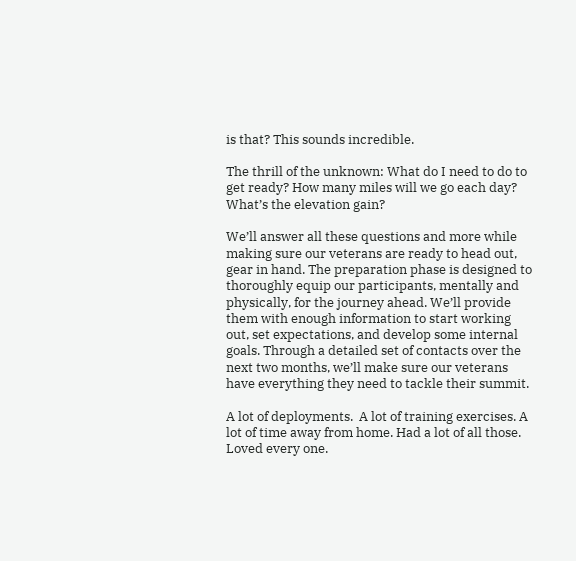is that? This sounds incredible.

The thrill of the unknown: What do I need to do to get ready? How many miles will we go each day? What’s the elevation gain?

We’ll answer all these questions and more while making sure our veterans are ready to head out, gear in hand. The preparation phase is designed to thoroughly equip our participants, mentally and physically, for the journey ahead. We’ll provide them with enough information to start working out, set expectations, and develop some internal goals. Through a detailed set of contacts over the next two months, we’ll make sure our veterans have everything they need to tackle their summit.

A lot of deployments.  A lot of training exercises. A lot of time away from home. Had a lot of all those. Loved every one.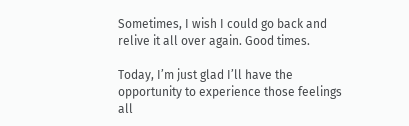Sometimes, I wish I could go back and relive it all over again. Good times.

Today, I’m just glad I’ll have the opportunity to experience those feelings all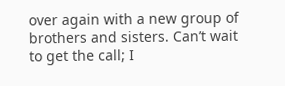over again with a new group of brothers and sisters. Can’t wait to get the call; I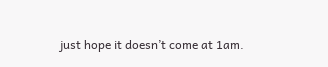just hope it doesn’t come at 1am.